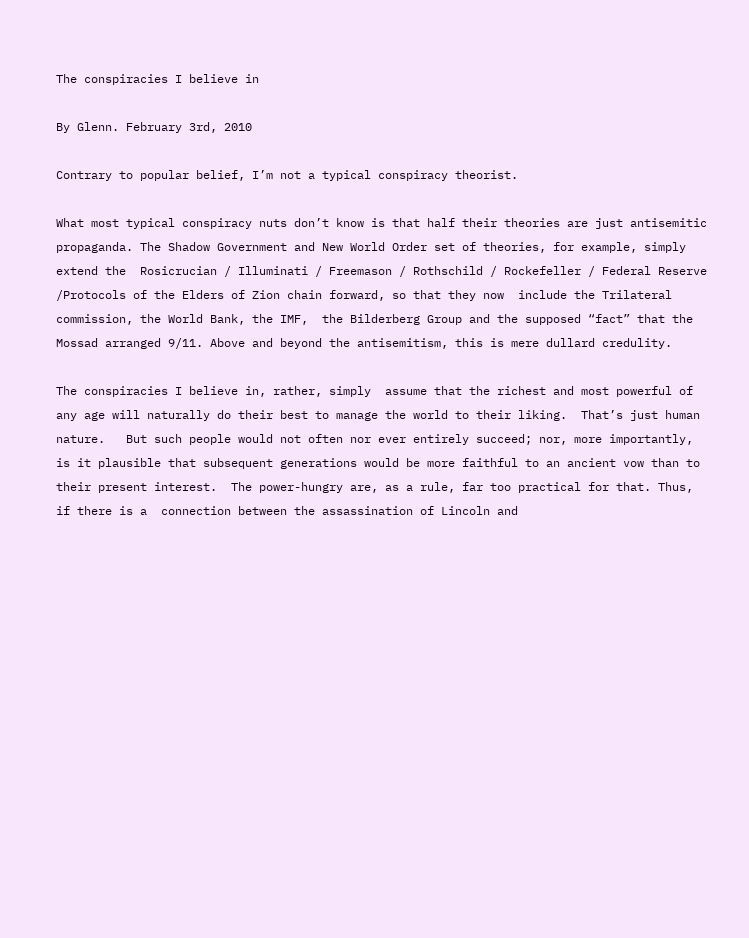The conspiracies I believe in

By Glenn. February 3rd, 2010

Contrary to popular belief, I’m not a typical conspiracy theorist.

What most typical conspiracy nuts don’t know is that half their theories are just antisemitic propaganda. The Shadow Government and New World Order set of theories, for example, simply extend the  Rosicrucian / Illuminati / Freemason / Rothschild / Rockefeller / Federal Reserve /Protocols of the Elders of Zion chain forward, so that they now  include the Trilateral commission, the World Bank, the IMF,  the Bilderberg Group and the supposed “fact” that the Mossad arranged 9/11. Above and beyond the antisemitism, this is mere dullard credulity.

The conspiracies I believe in, rather, simply  assume that the richest and most powerful of any age will naturally do their best to manage the world to their liking.  That’s just human nature.   But such people would not often nor ever entirely succeed; nor, more importantly, is it plausible that subsequent generations would be more faithful to an ancient vow than to their present interest.  The power-hungry are, as a rule, far too practical for that. Thus, if there is a  connection between the assassination of Lincoln and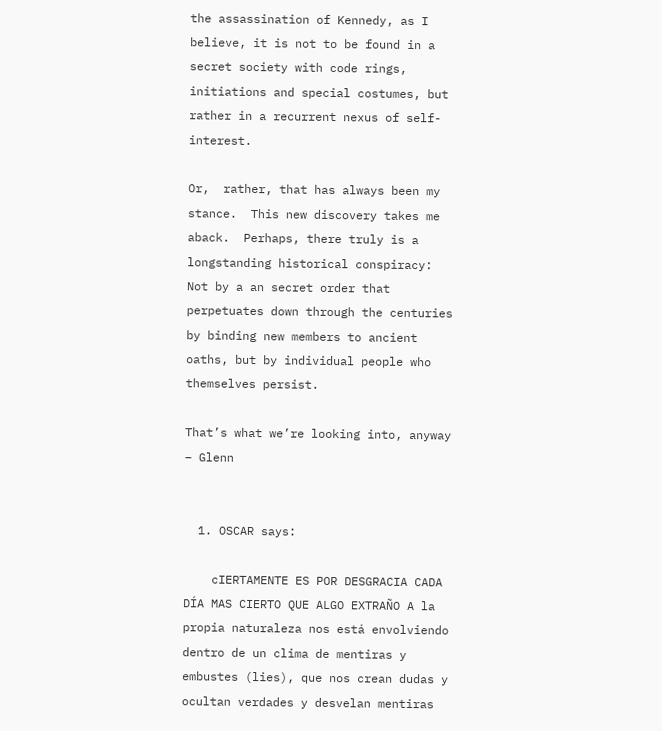the assassination of Kennedy, as I believe, it is not to be found in a secret society with code rings, initiations and special costumes, but rather in a recurrent nexus of self-interest.

Or,  rather, that has always been my stance.  This new discovery takes me aback.  Perhaps, there truly is a longstanding historical conspiracy:  Not by a an secret order that perpetuates down through the centuries by binding new members to ancient oaths, but by individual people who themselves persist.

That’s what we’re looking into, anyway – Glenn


  1. OSCAR says:

    cIERTAMENTE ES POR DESGRACIA CADA DÍA MAS CIERTO QUE ALGO EXTRAÑO A la propia naturaleza nos está envolviendo dentro de un clima de mentiras y embustes (lies), que nos crean dudas y ocultan verdades y desvelan mentiras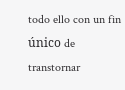todo ello con un fin único de transtornar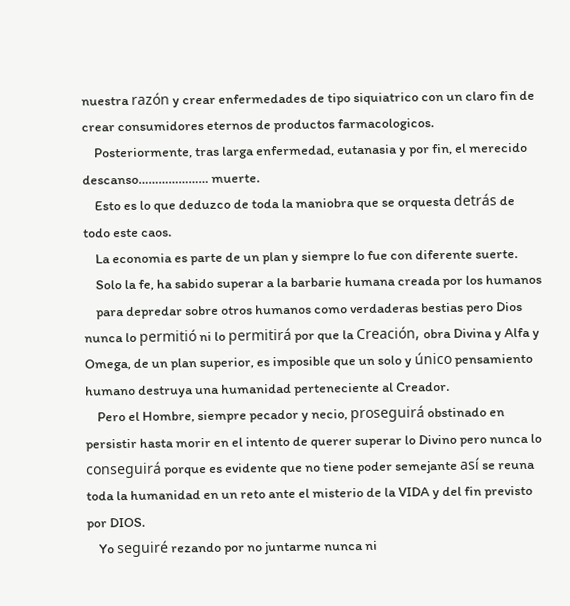nuestra razón y crear enfermedades de tipo siquiatrico con un claro fin de crear consumidores eternos de productos farmacologicos.
    Posteriormente, tras larga enfermedad, eutanasia y por fin, el merecido descanso………………… muerte.
    Esto es lo que deduzco de toda la maniobra que se orquesta detrás de todo este caos.
    La economia es parte de un plan y siempre lo fue con diferente suerte.
    Solo la fe, ha sabido superar a la barbarie humana creada por los humanos
    para depredar sobre otros humanos como verdaderas bestias pero Dios nunca lo permitió ni lo permitirá por que la Creación, obra Divina y Alfa y Omega, de un plan superior, es imposible que un solo y único pensamiento humano destruya una humanidad perteneciente al Creador.
    Pero el Hombre, siempre pecador y necio, proseguirá obstinado en persistir hasta morir en el intento de querer superar lo Divino pero nunca lo conseguirá porque es evidente que no tiene poder semejante así se reuna toda la humanidad en un reto ante el misterio de la VIDA y del fin previsto por DIOS.
    Yo seguiré rezando por no juntarme nunca ni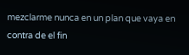mezclarme nunca en un plan que vaya en contra de el fin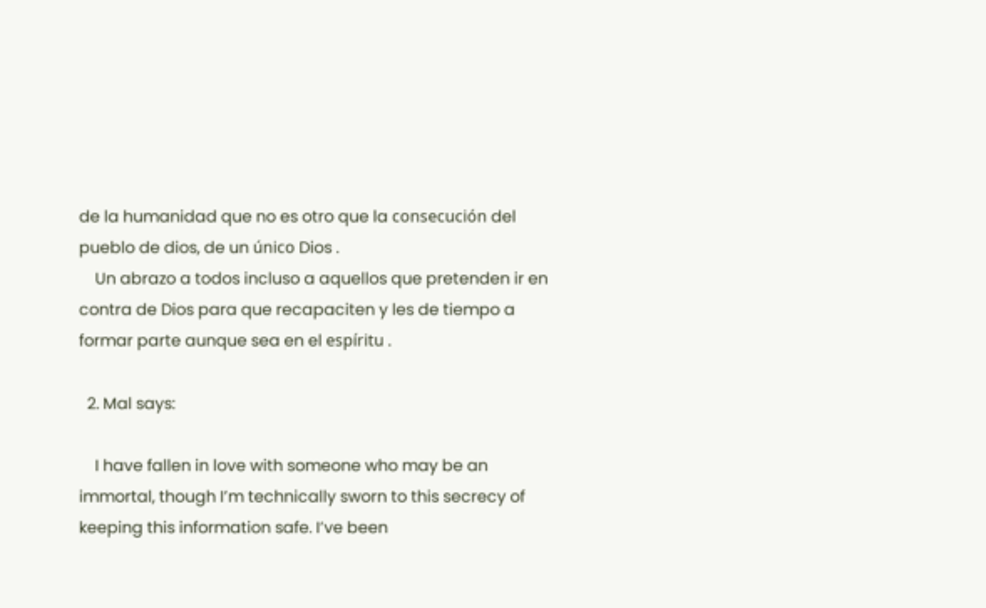de la humanidad que no es otro que la consecución del pueblo de dios, de un único Dios .
    Un abrazo a todos incluso a aquellos que pretenden ir en contra de Dios para que recapaciten y les de tiempo a formar parte aunque sea en el espíritu .

  2. Mal says:

    I have fallen in love with someone who may be an immortal, though I’m technically sworn to this secrecy of keeping this information safe. I’ve been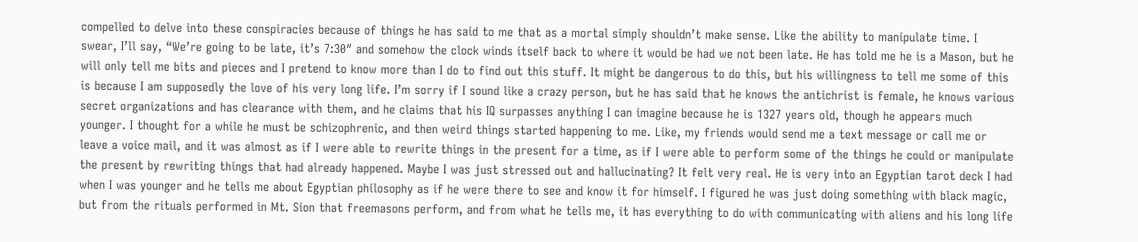compelled to delve into these conspiracies because of things he has said to me that as a mortal simply shouldn’t make sense. Like the ability to manipulate time. I swear, I’ll say, “We’re going to be late, it’s 7:30″ and somehow the clock winds itself back to where it would be had we not been late. He has told me he is a Mason, but he will only tell me bits and pieces and I pretend to know more than I do to find out this stuff. It might be dangerous to do this, but his willingness to tell me some of this is because I am supposedly the love of his very long life. I’m sorry if I sound like a crazy person, but he has said that he knows the antichrist is female, he knows various secret organizations and has clearance with them, and he claims that his IQ surpasses anything I can imagine because he is 1327 years old, though he appears much younger. I thought for a while he must be schizophrenic, and then weird things started happening to me. Like, my friends would send me a text message or call me or leave a voice mail, and it was almost as if I were able to rewrite things in the present for a time, as if I were able to perform some of the things he could or manipulate the present by rewriting things that had already happened. Maybe I was just stressed out and hallucinating? It felt very real. He is very into an Egyptian tarot deck I had when I was younger and he tells me about Egyptian philosophy as if he were there to see and know it for himself. I figured he was just doing something with black magic, but from the rituals performed in Mt. Sion that freemasons perform, and from what he tells me, it has everything to do with communicating with aliens and his long life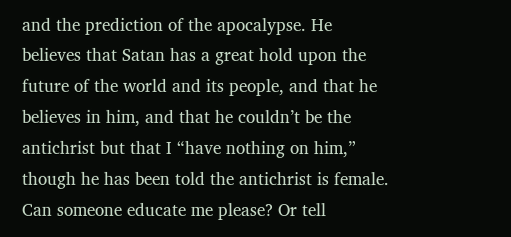and the prediction of the apocalypse. He believes that Satan has a great hold upon the future of the world and its people, and that he believes in him, and that he couldn’t be the antichrist but that I “have nothing on him,” though he has been told the antichrist is female. Can someone educate me please? Or tell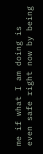me if what I am doing is even safe right now by being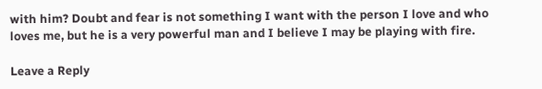with him? Doubt and fear is not something I want with the person I love and who loves me, but he is a very powerful man and I believe I may be playing with fire.

Leave a Reply